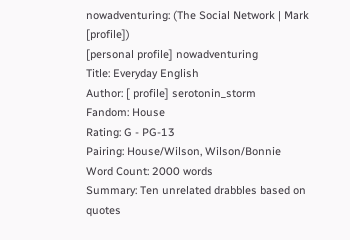nowadventuring: (The Social Network | Mark [profile])
[personal profile] nowadventuring
Title: Everyday English
Author: [ profile] serotonin_storm
Fandom: House
Rating: G - PG-13
Pairing: House/Wilson, Wilson/Bonnie
Word Count: 2000 words
Summary: Ten unrelated drabbles based on quotes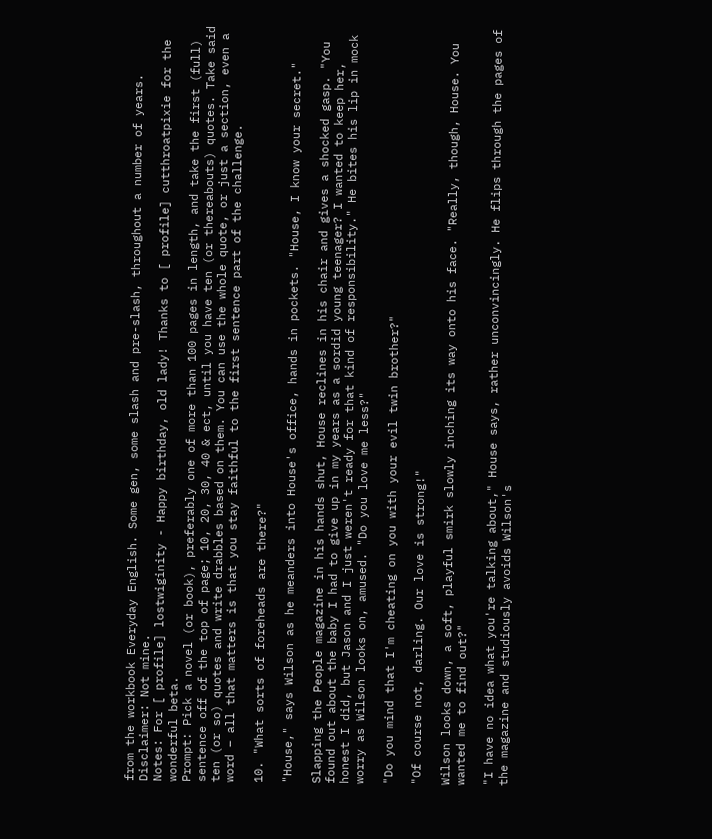from the workbook Everyday English. Some gen, some slash and pre-slash, throughout a number of years.
Disclaimer: Not mine.
Notes: For [ profile] lostwiginity - Happy birthday, old lady! Thanks to [ profile] cutthroatpixie for the wonderful beta.
Prompt: Pick a novel (or book), preferably one of more than 100 pages in length, and take the first (full) sentence off of the top of page; 10, 20, 30, 40 & ect, until you have ten (or thereabouts) quotes. Take said ten (or so) quotes and write drabbles based on them. You can use the whole quote, or just a section, even a word – all that matters is that you stay faithful to the first sentence part of the challenge.

10. "What sorts of foreheads are there?"

"House," says Wilson as he meanders into House's office, hands in pockets. "House, I know your secret."

Slapping the People magazine in his hands shut, House reclines in his chair and gives a shocked gasp. "You found out about the baby I had to give up in my years as a sordid young teenager? I wanted to keep her, honest I did, but Jason and I just weren't ready for that kind of responsibility." He bites his lip in mock worry as Wilson looks on, amused. "Do you love me less?"

"Do you mind that I'm cheating on you with your evil twin brother?"

"Of course not, darling. Our love is strong!"

Wilson looks down, a soft, playful smirk slowly inching its way onto his face. "Really, though, House. You wanted me to find out?"

"I have no idea what you're talking about," House says, rather unconvincingly. He flips through the pages of the magazine and studiously avoids Wilson's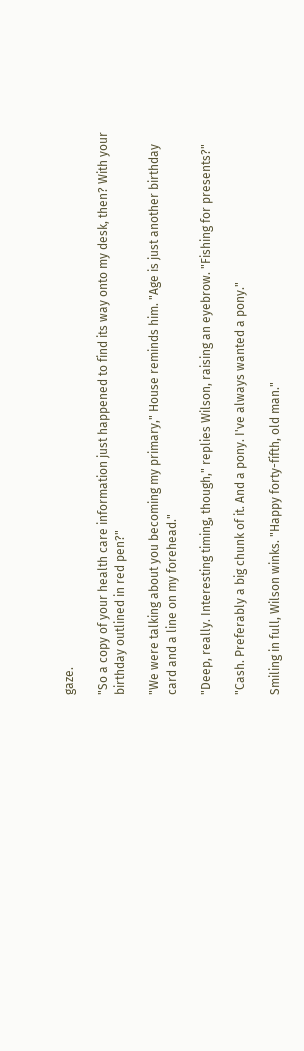gaze.

"So a copy of your health care information just happened to find its way onto my desk, then? With your birthday outlined in red pen?"

"We were talking about you becoming my primary," House reminds him. "Age is just another birthday card and a line on my forehead."

"Deep, really. Interesting timing, though," replies Wilson, raising an eyebrow. "Fishing for presents?"

"Cash. Preferably a big chunk of it. And a pony. I've always wanted a pony."

Smiling in full, Wilson winks. "Happy forty-fifth, old man."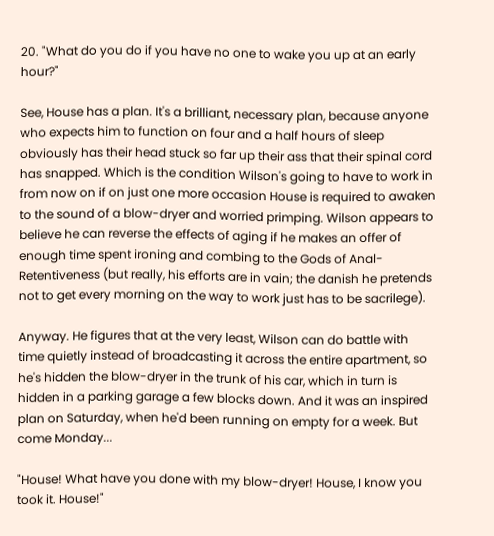20. "What do you do if you have no one to wake you up at an early hour?"

See, House has a plan. It's a brilliant, necessary plan, because anyone who expects him to function on four and a half hours of sleep obviously has their head stuck so far up their ass that their spinal cord has snapped. Which is the condition Wilson's going to have to work in from now on if on just one more occasion House is required to awaken to the sound of a blow-dryer and worried primping. Wilson appears to believe he can reverse the effects of aging if he makes an offer of enough time spent ironing and combing to the Gods of Anal-Retentiveness (but really, his efforts are in vain; the danish he pretends not to get every morning on the way to work just has to be sacrilege).

Anyway. He figures that at the very least, Wilson can do battle with time quietly instead of broadcasting it across the entire apartment, so he's hidden the blow-dryer in the trunk of his car, which in turn is hidden in a parking garage a few blocks down. And it was an inspired plan on Saturday, when he'd been running on empty for a week. But come Monday...

"House! What have you done with my blow-dryer! House, I know you took it. House!"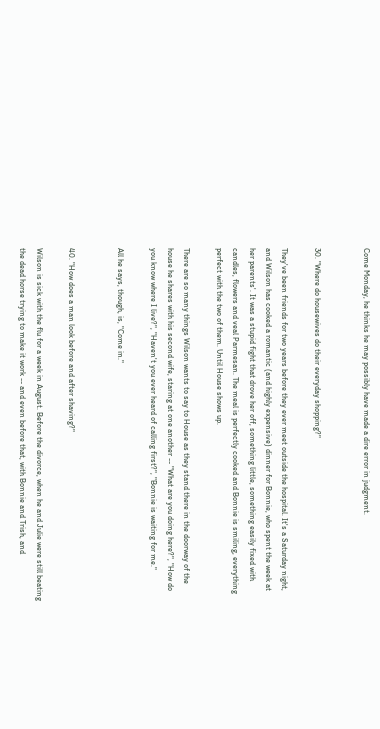Come Monday, he thinks he may possibly have made a dire error in judgment.


30. "Where do housewives do their everyday shopping?"

They've been friends for two years before they ever meet outside the hospital. It's a Saturday night, and Wilson has cooked a romantic (and highly expensive) dinner for Bonnie, who spent the week at her parents'. It was a stupid fight that drove her off, something little, something easily fixed with candles, flowers and veal Parmesan. The meal is perfectly cooked and Bonnie is smiling, everything perfect with the two of them. Until House shows up.

There are so many things Wilson wants to say to House as they stand there in the doorway of the house he shares with his second wife, staring at one another -- "What are you doing here?", "How do you know where I live?", "Haven't you ever heard of calling first?", "Bonnie is waiting for me."

All he says, though, is, "Come in."


40. "How does a man look before and after shaving?"

Wilson is sick with the flu for a week in August. Before the divorce, when he and Julie were still beating the dead horse trying to make it work -- and even before that, with Bonnie and Trish, and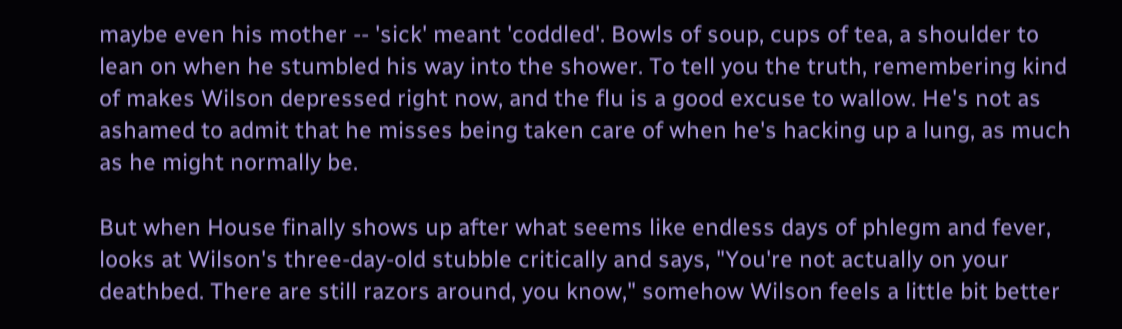maybe even his mother -- 'sick' meant 'coddled'. Bowls of soup, cups of tea, a shoulder to lean on when he stumbled his way into the shower. To tell you the truth, remembering kind of makes Wilson depressed right now, and the flu is a good excuse to wallow. He's not as ashamed to admit that he misses being taken care of when he's hacking up a lung, as much as he might normally be.

But when House finally shows up after what seems like endless days of phlegm and fever, looks at Wilson's three-day-old stubble critically and says, "You're not actually on your deathbed. There are still razors around, you know," somehow Wilson feels a little bit better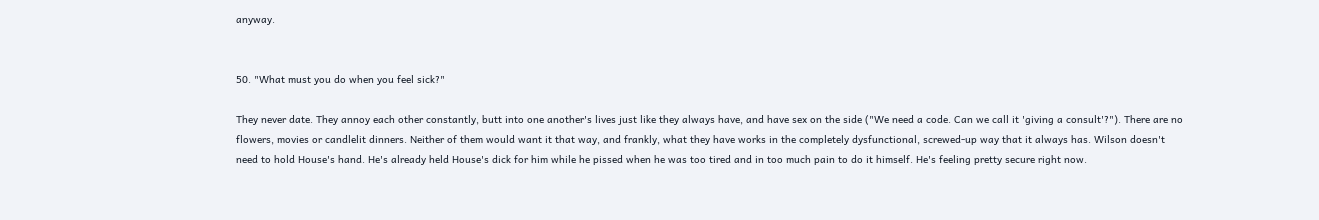anyway.


50. "What must you do when you feel sick?"

They never date. They annoy each other constantly, butt into one another's lives just like they always have, and have sex on the side ("We need a code. Can we call it 'giving a consult'?"). There are no flowers, movies or candlelit dinners. Neither of them would want it that way, and frankly, what they have works in the completely dysfunctional, screwed-up way that it always has. Wilson doesn't need to hold House's hand. He's already held House's dick for him while he pissed when he was too tired and in too much pain to do it himself. He's feeling pretty secure right now.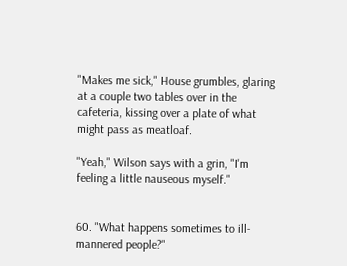"Makes me sick," House grumbles, glaring at a couple two tables over in the cafeteria, kissing over a plate of what might pass as meatloaf.

"Yeah," Wilson says with a grin, "I'm feeling a little nauseous myself."


60. "What happens sometimes to ill-mannered people?"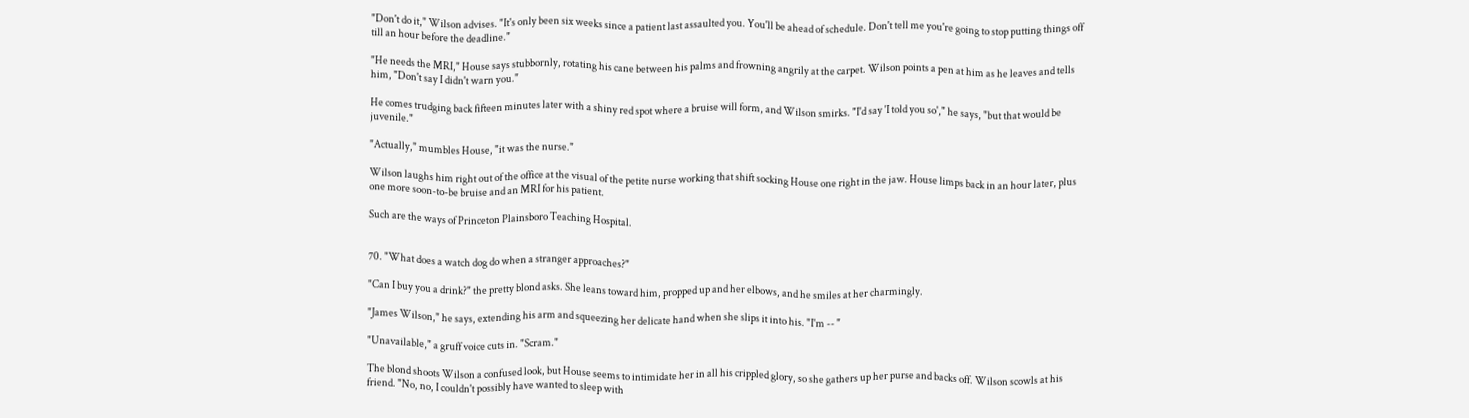"Don't do it," Wilson advises. "It's only been six weeks since a patient last assaulted you. You'll be ahead of schedule. Don't tell me you're going to stop putting things off till an hour before the deadline."

"He needs the MRI," House says stubbornly, rotating his cane between his palms and frowning angrily at the carpet. Wilson points a pen at him as he leaves and tells him, "Don't say I didn't warn you."

He comes trudging back fifteen minutes later with a shiny red spot where a bruise will form, and Wilson smirks. "I'd say 'I told you so'," he says, "but that would be juvenile."

"Actually," mumbles House, "it was the nurse."

Wilson laughs him right out of the office at the visual of the petite nurse working that shift socking House one right in the jaw. House limps back in an hour later, plus one more soon-to-be bruise and an MRI for his patient.

Such are the ways of Princeton Plainsboro Teaching Hospital.


70. "What does a watch dog do when a stranger approaches?"

"Can I buy you a drink?" the pretty blond asks. She leans toward him, propped up and her elbows, and he smiles at her charmingly.

"James Wilson," he says, extending his arm and squeezing her delicate hand when she slips it into his. "I'm -- "

"Unavailable," a gruff voice cuts in. "Scram."

The blond shoots Wilson a confused look, but House seems to intimidate her in all his crippled glory, so she gathers up her purse and backs off. Wilson scowls at his friend. "No, no, I couldn't possibly have wanted to sleep with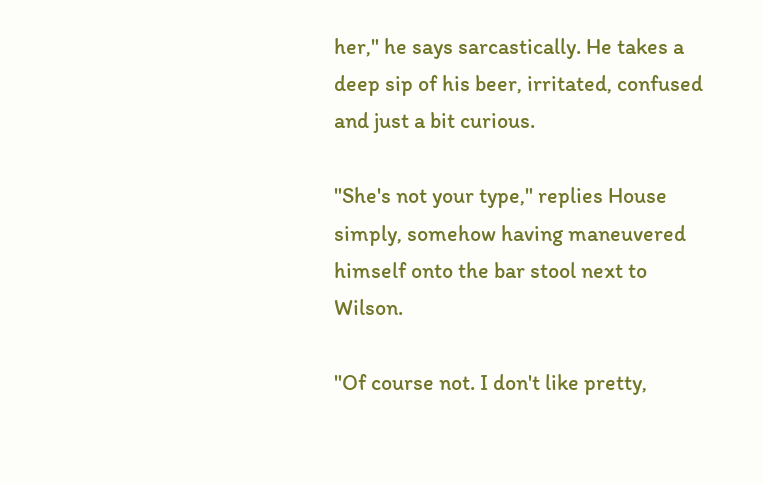her," he says sarcastically. He takes a deep sip of his beer, irritated, confused and just a bit curious.

"She's not your type," replies House simply, somehow having maneuvered himself onto the bar stool next to Wilson.

"Of course not. I don't like pretty,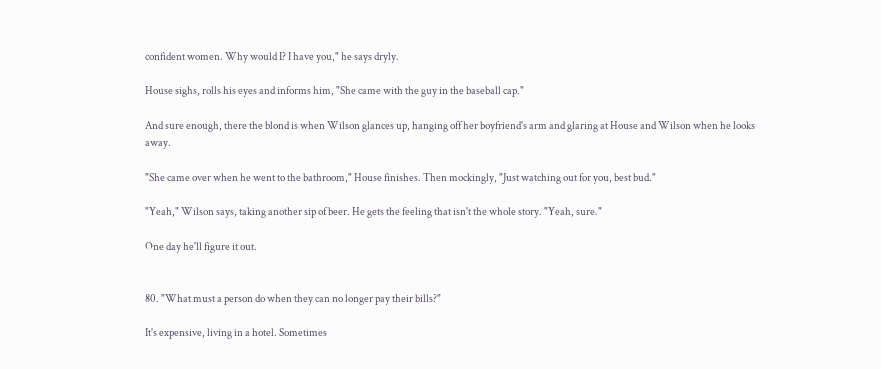confident women. Why would I? I have you," he says dryly.

House sighs, rolls his eyes and informs him, "She came with the guy in the baseball cap."

And sure enough, there the blond is when Wilson glances up, hanging off her boyfriend's arm and glaring at House and Wilson when he looks away.

"She came over when he went to the bathroom," House finishes. Then mockingly, "Just watching out for you, best bud."

"Yeah," Wilson says, taking another sip of beer. He gets the feeling that isn't the whole story. "Yeah, sure."

One day he'll figure it out.


80. "What must a person do when they can no longer pay their bills?"

It's expensive, living in a hotel. Sometimes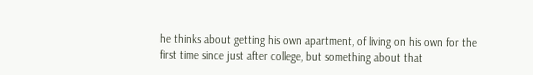he thinks about getting his own apartment, of living on his own for the first time since just after college, but something about that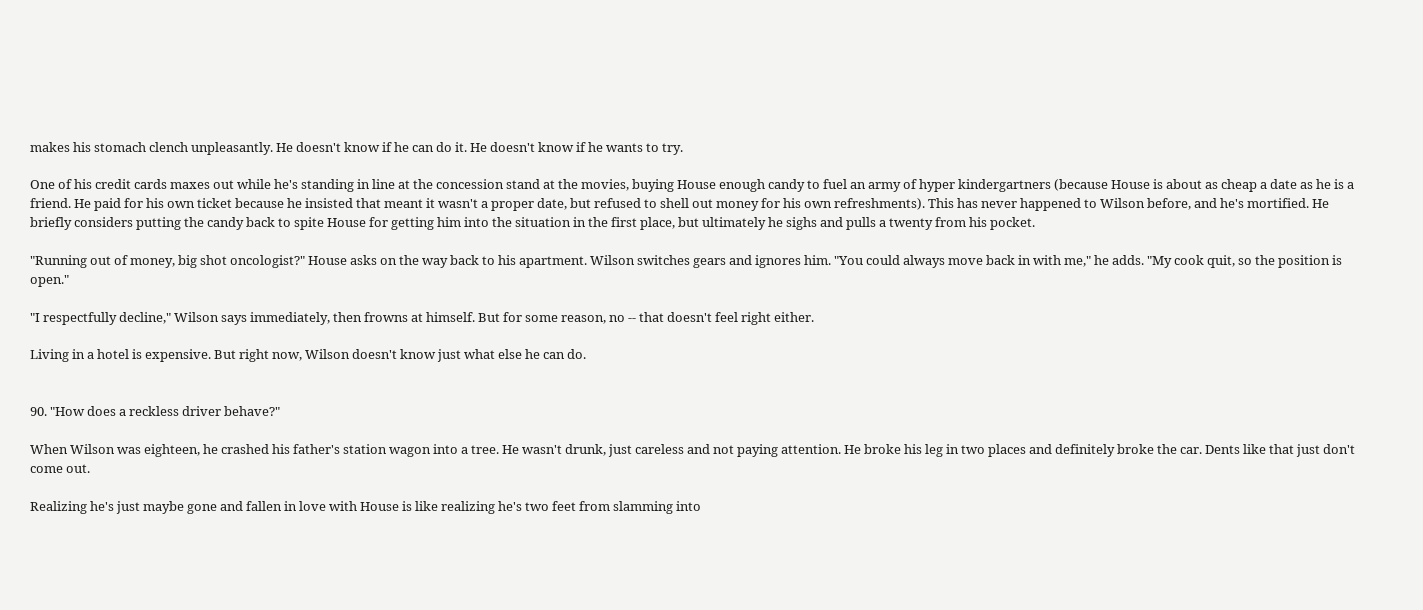makes his stomach clench unpleasantly. He doesn't know if he can do it. He doesn't know if he wants to try.

One of his credit cards maxes out while he's standing in line at the concession stand at the movies, buying House enough candy to fuel an army of hyper kindergartners (because House is about as cheap a date as he is a friend. He paid for his own ticket because he insisted that meant it wasn't a proper date, but refused to shell out money for his own refreshments). This has never happened to Wilson before, and he's mortified. He briefly considers putting the candy back to spite House for getting him into the situation in the first place, but ultimately he sighs and pulls a twenty from his pocket.

"Running out of money, big shot oncologist?" House asks on the way back to his apartment. Wilson switches gears and ignores him. "You could always move back in with me," he adds. "My cook quit, so the position is open."

"I respectfully decline," Wilson says immediately, then frowns at himself. But for some reason, no -- that doesn't feel right either.

Living in a hotel is expensive. But right now, Wilson doesn't know just what else he can do.


90. "How does a reckless driver behave?"

When Wilson was eighteen, he crashed his father's station wagon into a tree. He wasn't drunk, just careless and not paying attention. He broke his leg in two places and definitely broke the car. Dents like that just don't come out.

Realizing he's just maybe gone and fallen in love with House is like realizing he's two feet from slamming into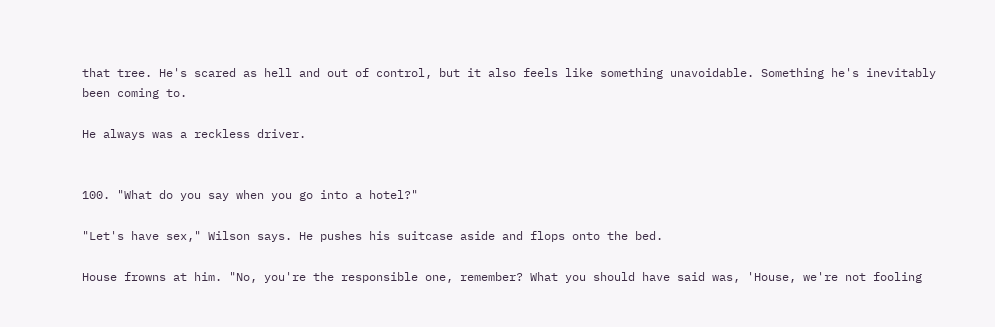that tree. He's scared as hell and out of control, but it also feels like something unavoidable. Something he's inevitably been coming to.

He always was a reckless driver.


100. "What do you say when you go into a hotel?"

"Let's have sex," Wilson says. He pushes his suitcase aside and flops onto the bed.

House frowns at him. "No, you're the responsible one, remember? What you should have said was, 'House, we're not fooling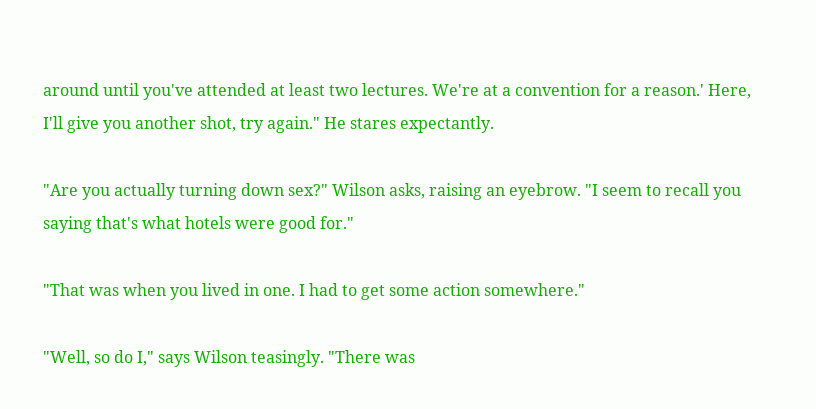around until you've attended at least two lectures. We're at a convention for a reason.' Here, I'll give you another shot, try again." He stares expectantly.

"Are you actually turning down sex?" Wilson asks, raising an eyebrow. "I seem to recall you saying that's what hotels were good for."

"That was when you lived in one. I had to get some action somewhere."

"Well, so do I," says Wilson teasingly. "There was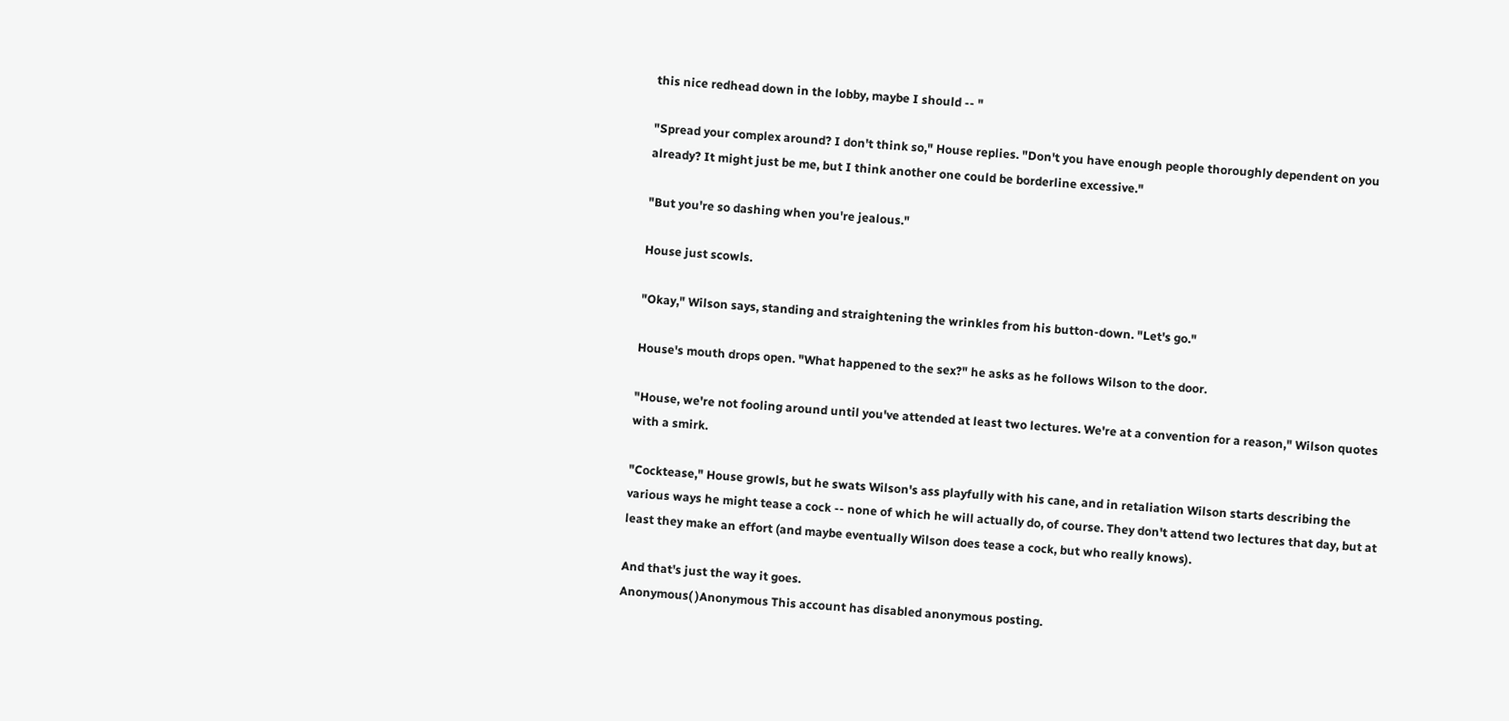this nice redhead down in the lobby, maybe I should -- "

"Spread your complex around? I don't think so," House replies. "Don't you have enough people thoroughly dependent on you already? It might just be me, but I think another one could be borderline excessive."

"But you're so dashing when you're jealous."

House just scowls.

"Okay," Wilson says, standing and straightening the wrinkles from his button-down. "Let's go."

House's mouth drops open. "What happened to the sex?" he asks as he follows Wilson to the door.

"House, we're not fooling around until you've attended at least two lectures. We're at a convention for a reason," Wilson quotes with a smirk.

"Cocktease," House growls, but he swats Wilson's ass playfully with his cane, and in retaliation Wilson starts describing the various ways he might tease a cock -- none of which he will actually do, of course. They don't attend two lectures that day, but at least they make an effort (and maybe eventually Wilson does tease a cock, but who really knows).

And that's just the way it goes.
Anonymous( )Anonymous This account has disabled anonymous posting.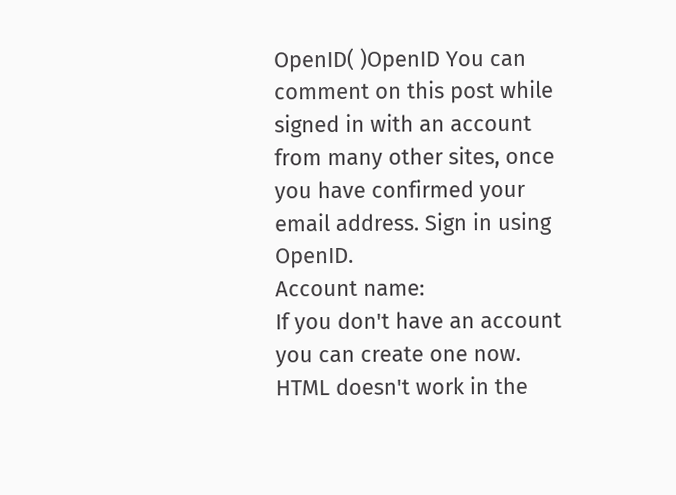OpenID( )OpenID You can comment on this post while signed in with an account from many other sites, once you have confirmed your email address. Sign in using OpenID.
Account name:
If you don't have an account you can create one now.
HTML doesn't work in the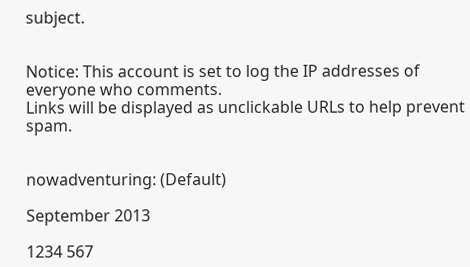subject.


Notice: This account is set to log the IP addresses of everyone who comments.
Links will be displayed as unclickable URLs to help prevent spam.


nowadventuring: (Default)

September 2013

1234 567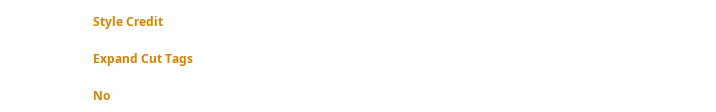Style Credit

Expand Cut Tags

No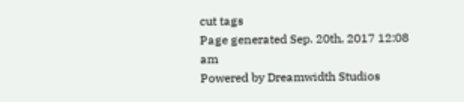cut tags
Page generated Sep. 20th, 2017 12:08 am
Powered by Dreamwidth Studios